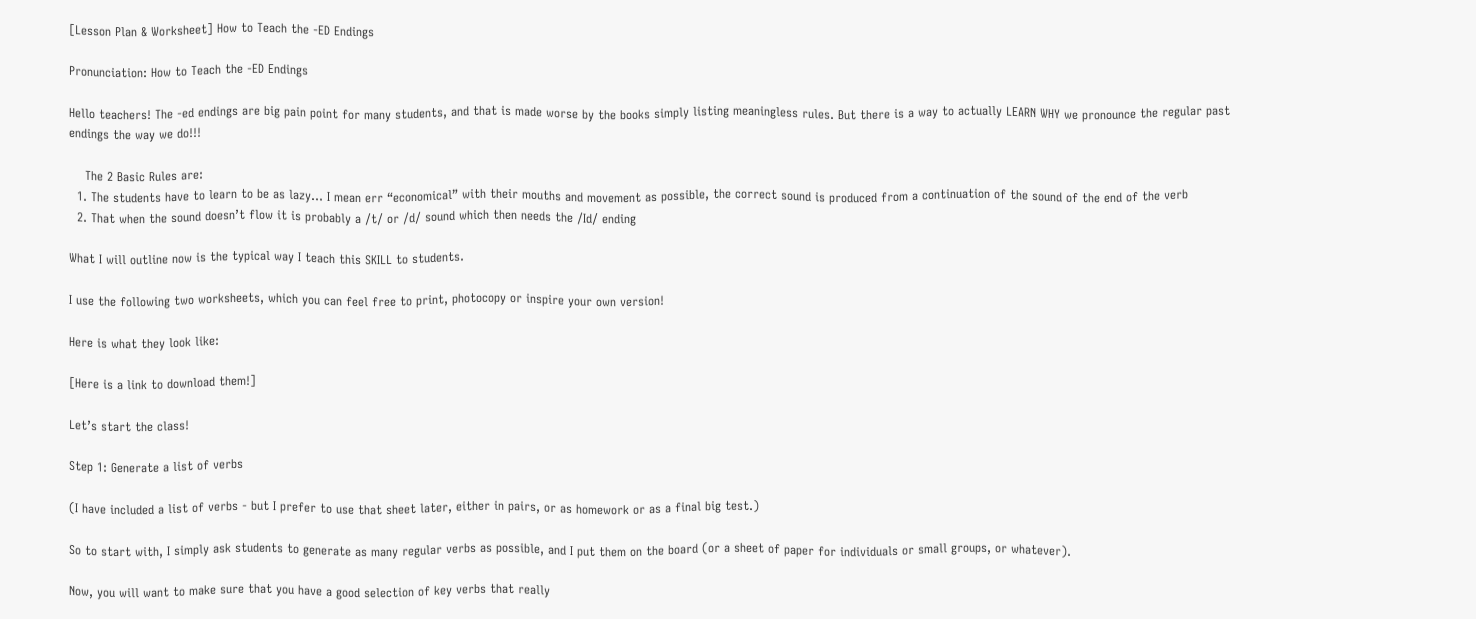[Lesson Plan & Worksheet] How to Teach the -ED Endings

Pronunciation: How to Teach the -ED Endings

Hello teachers! The -ed endings are big pain point for many students, and that is made worse by the books simply listing meaningless rules. But there is a way to actually LEARN WHY we pronounce the regular past endings the way we do!!!

    The 2 Basic Rules are:
  1. The students have to learn to be as lazy… I mean err “economical” with their mouths and movement as possible, the correct sound is produced from a continuation of the sound of the end of the verb
  2. That when the sound doesn’t flow it is probably a /t/ or /d/ sound which then needs the /Id/ ending

What I will outline now is the typical way I teach this SKILL to students.

I use the following two worksheets, which you can feel free to print, photocopy or inspire your own version!

Here is what they look like:

[Here is a link to download them!]

Let’s start the class!

Step 1: Generate a list of verbs

(I have included a list of verbs - but I prefer to use that sheet later, either in pairs, or as homework or as a final big test.)

So to start with, I simply ask students to generate as many regular verbs as possible, and I put them on the board (or a sheet of paper for individuals or small groups, or whatever).

Now, you will want to make sure that you have a good selection of key verbs that really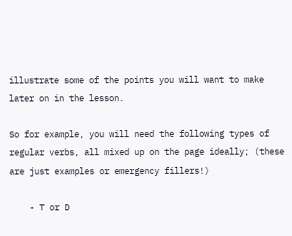illustrate some of the points you will want to make later on in the lesson.

So for example, you will need the following types of regular verbs, all mixed up on the page ideally; (these are just examples or emergency fillers!)

    - T or D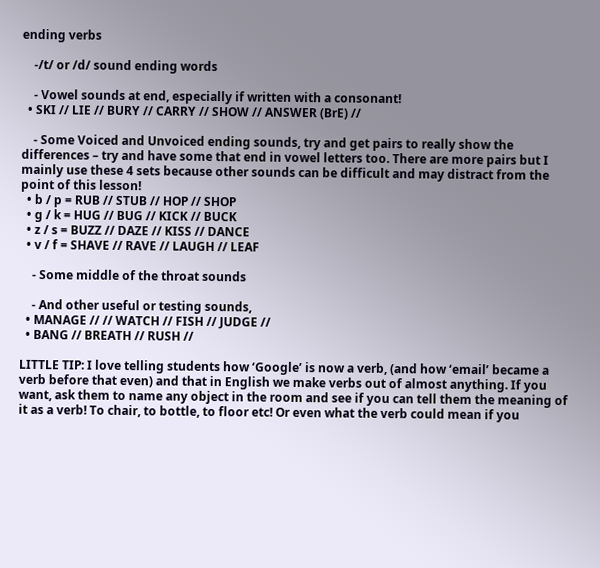ending verbs

    -/t/ or /d/ sound ending words

    - Vowel sounds at end, especially if written with a consonant!
  • SKI // LIE // BURY // CARRY // SHOW // ANSWER (BrE) //

    - Some Voiced and Unvoiced ending sounds, try and get pairs to really show the differences – try and have some that end in vowel letters too. There are more pairs but I mainly use these 4 sets because other sounds can be difficult and may distract from the point of this lesson!
  • b / p = RUB // STUB // HOP // SHOP
  • g / k = HUG // BUG // KICK // BUCK
  • z / s = BUZZ // DAZE // KISS // DANCE
  • v / f = SHAVE // RAVE // LAUGH // LEAF

    - Some middle of the throat sounds

    - And other useful or testing sounds,
  • MANAGE // // WATCH // FISH // JUDGE //
  • BANG // BREATH // RUSH //

LITTLE TIP: I love telling students how ‘Google’ is now a verb, (and how ‘email’ became a verb before that even) and that in English we make verbs out of almost anything. If you want, ask them to name any object in the room and see if you can tell them the meaning of it as a verb! To chair, to bottle, to floor etc! Or even what the verb could mean if you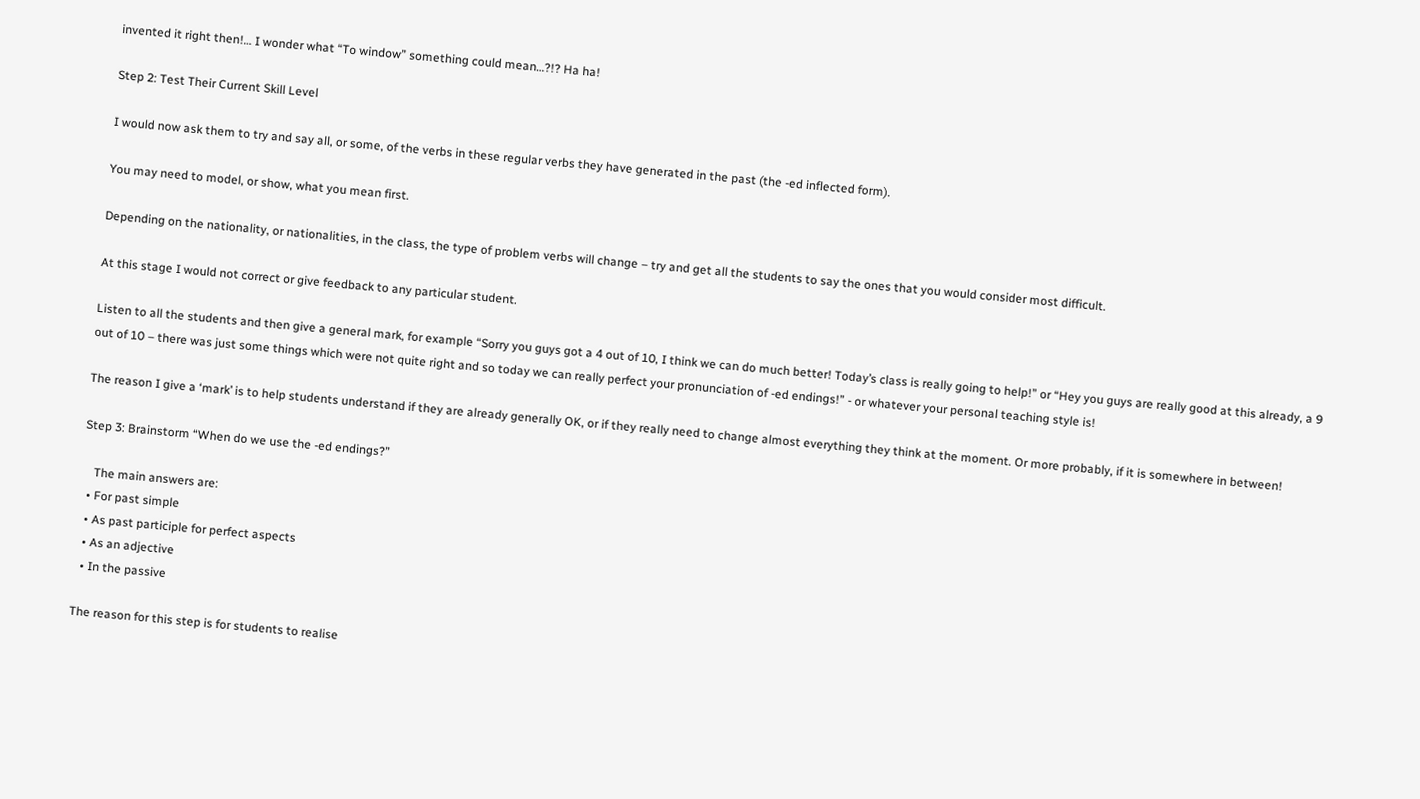invented it right then!… I wonder what “To window” something could mean…?!? Ha ha!

Step 2: Test Their Current Skill Level

I would now ask them to try and say all, or some, of the verbs in these regular verbs they have generated in the past (the -ed inflected form).

You may need to model, or show, what you mean first.

Depending on the nationality, or nationalities, in the class, the type of problem verbs will change – try and get all the students to say the ones that you would consider most difficult.

At this stage I would not correct or give feedback to any particular student.

Listen to all the students and then give a general mark, for example “Sorry you guys got a 4 out of 10, I think we can do much better! Today’s class is really going to help!” or “Hey you guys are really good at this already, a 9 out of 10 – there was just some things which were not quite right and so today we can really perfect your pronunciation of -ed endings!” - or whatever your personal teaching style is!

The reason I give a ‘mark’ is to help students understand if they are already generally OK, or if they really need to change almost everything they think at the moment. Or more probably, if it is somewhere in between!

Step 3: Brainstorm “When do we use the -ed endings?”

    The main answers are:
  • For past simple
  • As past participle for perfect aspects
  • As an adjective
  • In the passive

The reason for this step is for students to realise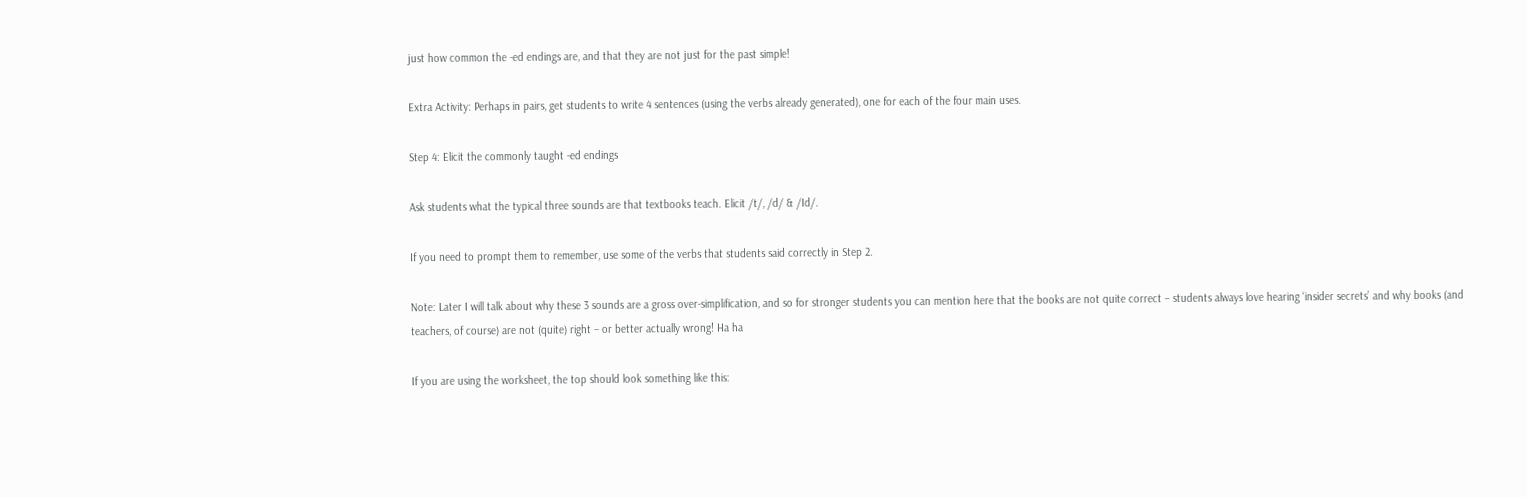just how common the -ed endings are, and that they are not just for the past simple!

Extra Activity: Perhaps in pairs, get students to write 4 sentences (using the verbs already generated), one for each of the four main uses.

Step 4: Elicit the commonly taught -ed endings

Ask students what the typical three sounds are that textbooks teach. Elicit /t/, /d/ & /Id/.

If you need to prompt them to remember, use some of the verbs that students said correctly in Step 2.

Note: Later I will talk about why these 3 sounds are a gross over-simplification, and so for stronger students you can mention here that the books are not quite correct – students always love hearing ‘insider secrets’ and why books (and teachers, of course) are not (quite) right – or better actually wrong! Ha ha

If you are using the worksheet, the top should look something like this: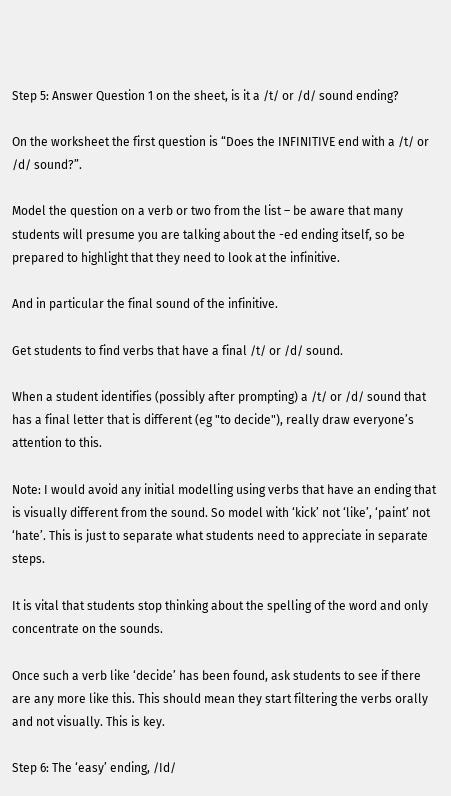Step 5: Answer Question 1 on the sheet, is it a /t/ or /d/ sound ending?

On the worksheet the first question is “Does the INFINITIVE end with a /t/ or /d/ sound?”.

Model the question on a verb or two from the list – be aware that many students will presume you are talking about the -ed ending itself, so be prepared to highlight that they need to look at the infinitive.

And in particular the final sound of the infinitive.

Get students to find verbs that have a final /t/ or /d/ sound.

When a student identifies (possibly after prompting) a /t/ or /d/ sound that has a final letter that is different (eg "to decide"), really draw everyone’s attention to this.

Note: I would avoid any initial modelling using verbs that have an ending that is visually different from the sound. So model with ‘kick’ not ‘like’, ‘paint’ not ‘hate’. This is just to separate what students need to appreciate in separate steps.

It is vital that students stop thinking about the spelling of the word and only concentrate on the sounds.

Once such a verb like ‘decide’ has been found, ask students to see if there are any more like this. This should mean they start filtering the verbs orally and not visually. This is key.

Step 6: The ‘easy’ ending, /Id/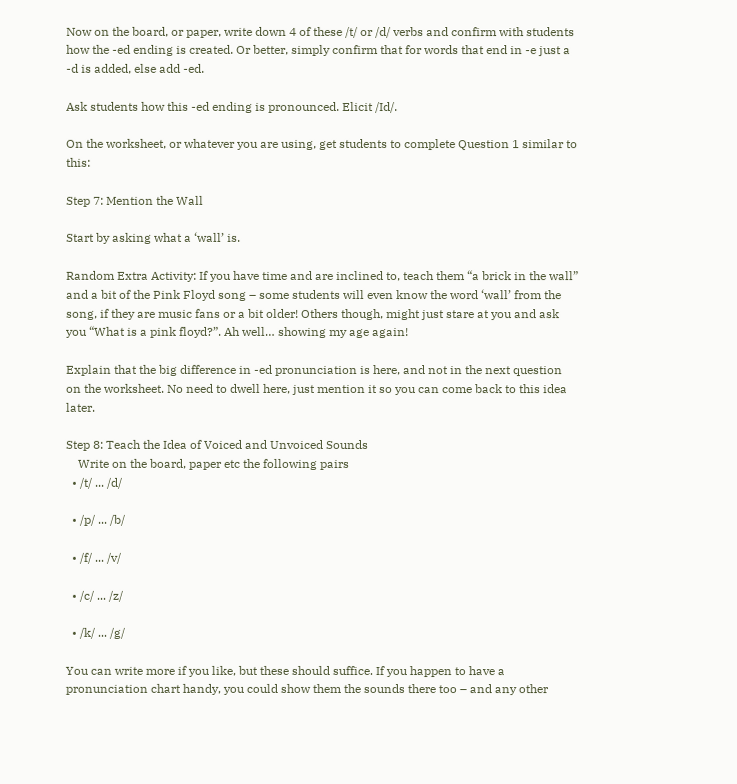Now on the board, or paper, write down 4 of these /t/ or /d/ verbs and confirm with students how the -ed ending is created. Or better, simply confirm that for words that end in -e just a -d is added, else add -ed.

Ask students how this -ed ending is pronounced. Elicit /Id/.

On the worksheet, or whatever you are using, get students to complete Question 1 similar to this:

Step 7: Mention the Wall

Start by asking what a ‘wall’ is.

Random Extra Activity: If you have time and are inclined to, teach them “a brick in the wall” and a bit of the Pink Floyd song – some students will even know the word ‘wall’ from the song, if they are music fans or a bit older! Others though, might just stare at you and ask you “What is a pink floyd?”. Ah well… showing my age again!

Explain that the big difference in -ed pronunciation is here, and not in the next question on the worksheet. No need to dwell here, just mention it so you can come back to this idea later.

Step 8: Teach the Idea of Voiced and Unvoiced Sounds
    Write on the board, paper etc the following pairs
  • /t/ ... /d/

  • /p/ ... /b/

  • /f/ ... /v/

  • /c/ ... /z/

  • /k/ ... /g/

You can write more if you like, but these should suffice. If you happen to have a pronunciation chart handy, you could show them the sounds there too – and any other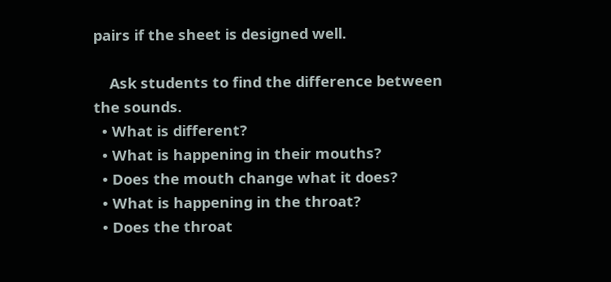pairs if the sheet is designed well.

    Ask students to find the difference between the sounds.
  • What is different?
  • What is happening in their mouths?
  • Does the mouth change what it does?
  • What is happening in the throat?
  • Does the throat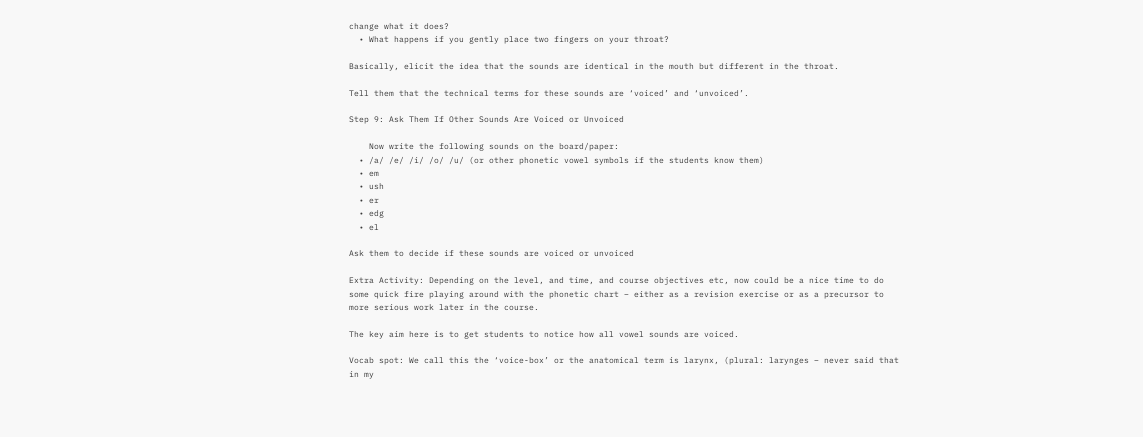change what it does?
  • What happens if you gently place two fingers on your throat?

Basically, elicit the idea that the sounds are identical in the mouth but different in the throat.

Tell them that the technical terms for these sounds are ‘voiced’ and ‘unvoiced’.

Step 9: Ask Them If Other Sounds Are Voiced or Unvoiced

    Now write the following sounds on the board/paper:
  • /a/ /e/ /i/ /o/ /u/ (or other phonetic vowel symbols if the students know them)
  • em
  • ush
  • er
  • edg
  • el

Ask them to decide if these sounds are voiced or unvoiced

Extra Activity: Depending on the level, and time, and course objectives etc, now could be a nice time to do some quick fire playing around with the phonetic chart – either as a revision exercise or as a precursor to more serious work later in the course.

The key aim here is to get students to notice how all vowel sounds are voiced.

Vocab spot: We call this the ‘voice-box’ or the anatomical term is larynx, (plural: larynges – never said that in my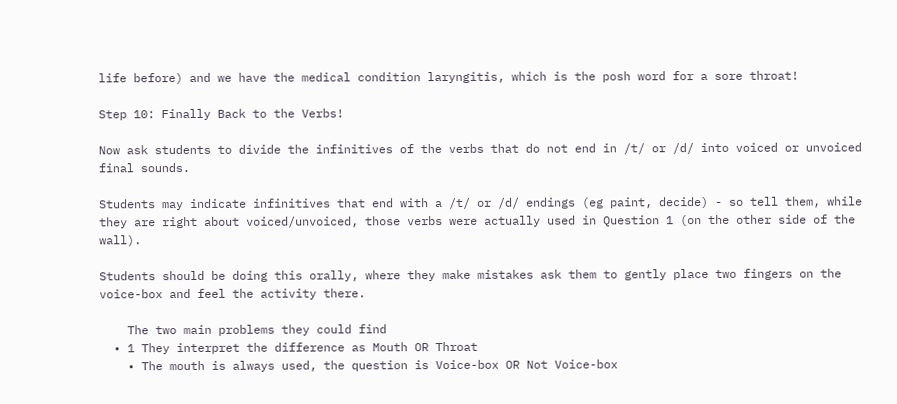life before) and we have the medical condition laryngitis, which is the posh word for a sore throat!

Step 10: Finally Back to the Verbs!

Now ask students to divide the infinitives of the verbs that do not end in /t/ or /d/ into voiced or unvoiced final sounds.

Students may indicate infinitives that end with a /t/ or /d/ endings (eg paint, decide) - so tell them, while they are right about voiced/unvoiced, those verbs were actually used in Question 1 (on the other side of the wall).

Students should be doing this orally, where they make mistakes ask them to gently place two fingers on the voice-box and feel the activity there.

    The two main problems they could find
  • 1 They interpret the difference as Mouth OR Throat
    • The mouth is always used, the question is Voice-box OR Not Voice-box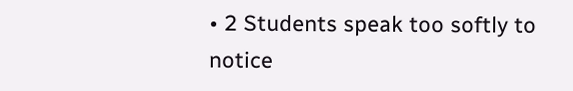• 2 Students speak too softly to notice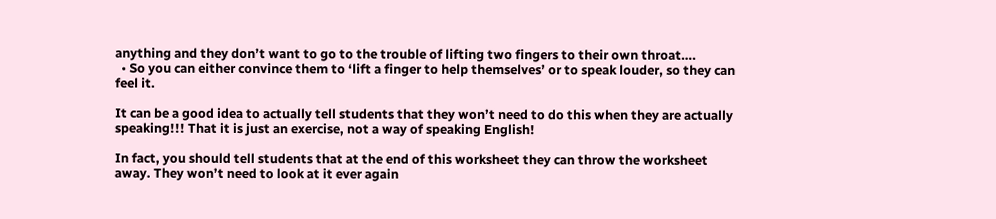anything and they don’t want to go to the trouble of lifting two fingers to their own throat….
  • So you can either convince them to ‘lift a finger to help themselves’ or to speak louder, so they can feel it.

It can be a good idea to actually tell students that they won’t need to do this when they are actually speaking!!! That it is just an exercise, not a way of speaking English!

In fact, you should tell students that at the end of this worksheet they can throw the worksheet away. They won’t need to look at it ever again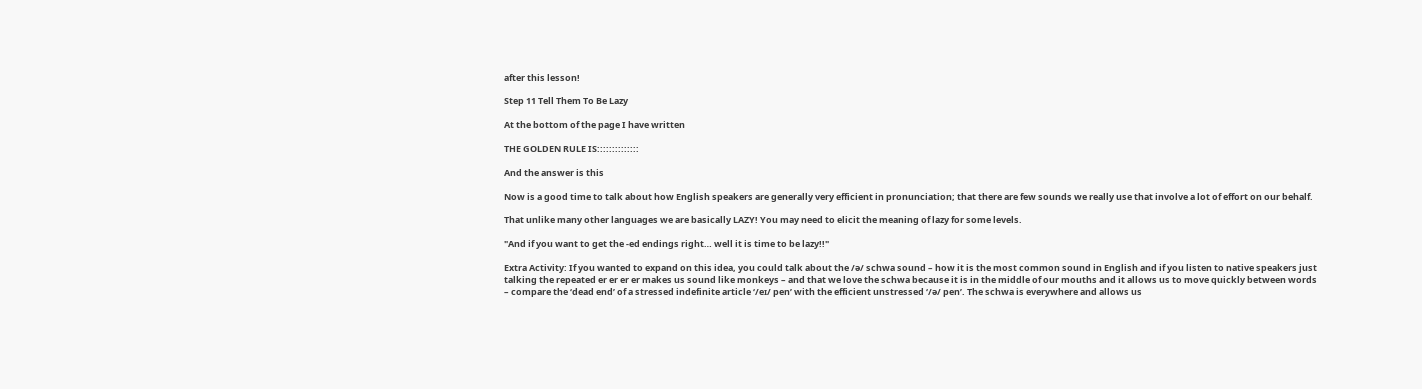after this lesson!

Step 11 Tell Them To Be Lazy

At the bottom of the page I have written

THE GOLDEN RULE IS::::::::::::::

And the answer is this

Now is a good time to talk about how English speakers are generally very efficient in pronunciation; that there are few sounds we really use that involve a lot of effort on our behalf.

That unlike many other languages we are basically LAZY! You may need to elicit the meaning of lazy for some levels.

"And if you want to get the -ed endings right… well it is time to be lazy!!"

Extra Activity: If you wanted to expand on this idea, you could talk about the /ə/ schwa sound – how it is the most common sound in English and if you listen to native speakers just talking the repeated er er er er makes us sound like monkeys – and that we love the schwa because it is in the middle of our mouths and it allows us to move quickly between words – compare the ‘dead end’ of a stressed indefinite article ‘/eɪ/ pen’ with the efficient unstressed ‘/ə/ pen’. The schwa is everywhere and allows us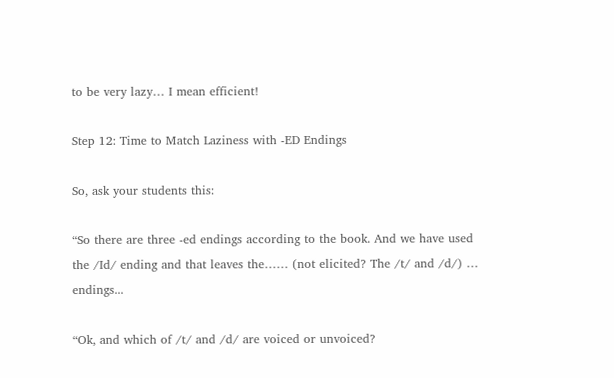to be very lazy… I mean efficient!

Step 12: Time to Match Laziness with -ED Endings

So, ask your students this:

“So there are three -ed endings according to the book. And we have used the /Id/ ending and that leaves the…… (not elicited? The /t/ and /d/) … endings...

“Ok, and which of /t/ and /d/ are voiced or unvoiced?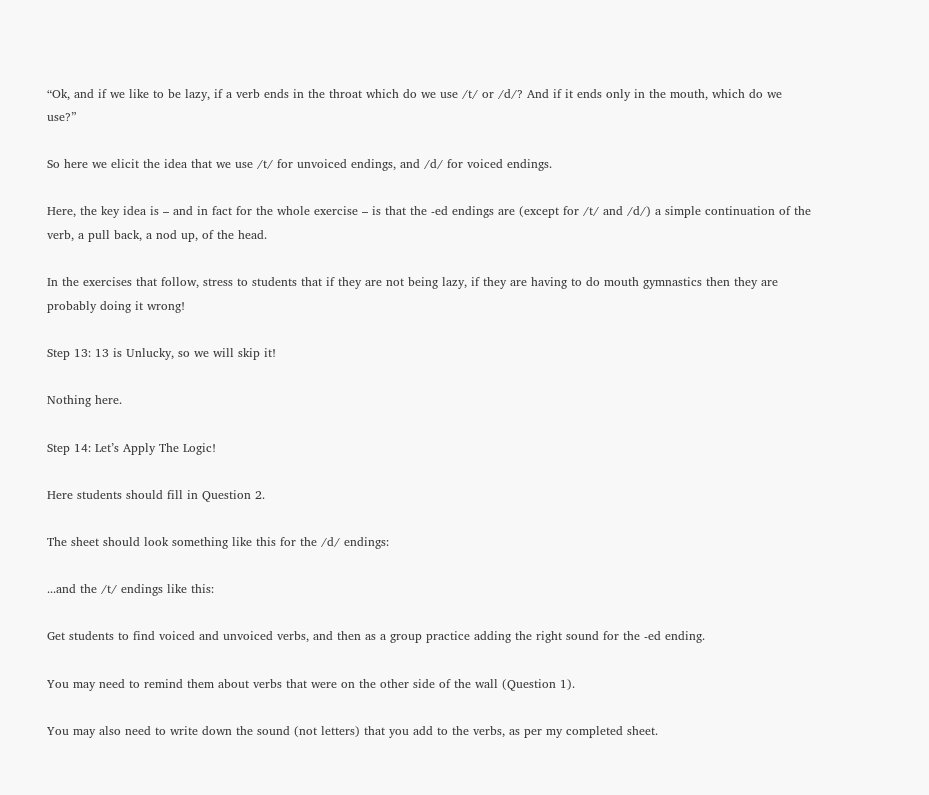“Ok, and if we like to be lazy, if a verb ends in the throat which do we use /t/ or /d/? And if it ends only in the mouth, which do we use?”

So here we elicit the idea that we use /t/ for unvoiced endings, and /d/ for voiced endings.

Here, the key idea is – and in fact for the whole exercise – is that the -ed endings are (except for /t/ and /d/) a simple continuation of the verb, a pull back, a nod up, of the head.

In the exercises that follow, stress to students that if they are not being lazy, if they are having to do mouth gymnastics then they are probably doing it wrong!

Step 13: 13 is Unlucky, so we will skip it!

Nothing here.

Step 14: Let’s Apply The Logic!

Here students should fill in Question 2.

The sheet should look something like this for the /d/ endings:

...and the /t/ endings like this:

Get students to find voiced and unvoiced verbs, and then as a group practice adding the right sound for the -ed ending.

You may need to remind them about verbs that were on the other side of the wall (Question 1).

You may also need to write down the sound (not letters) that you add to the verbs, as per my completed sheet.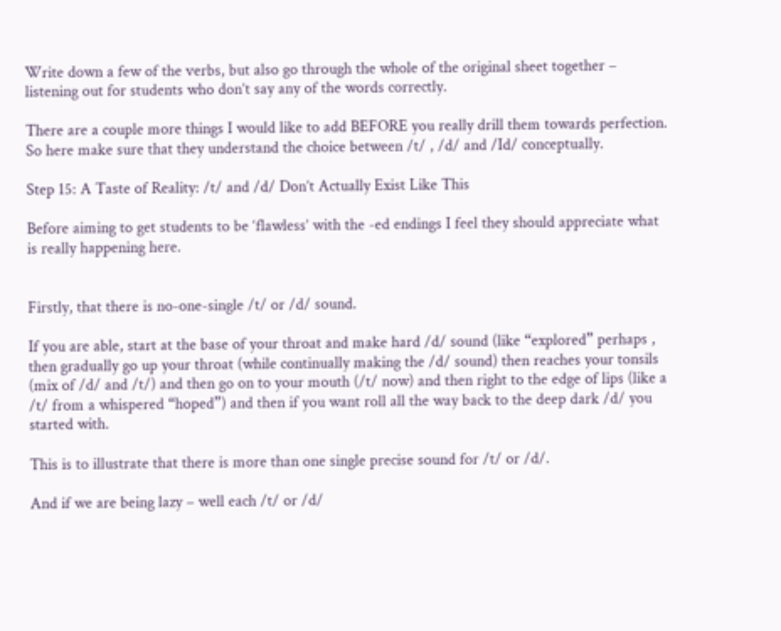Write down a few of the verbs, but also go through the whole of the original sheet together – listening out for students who don’t say any of the words correctly.

There are a couple more things I would like to add BEFORE you really drill them towards perfection. So here make sure that they understand the choice between /t/ , /d/ and /Id/ conceptually.

Step 15: A Taste of Reality: /t/ and /d/ Don’t Actually Exist Like This

Before aiming to get students to be ‘flawless’ with the -ed endings I feel they should appreciate what is really happening here.


Firstly, that there is no-one-single /t/ or /d/ sound.

If you are able, start at the base of your throat and make hard /d/ sound (like “explored” perhaps , then gradually go up your throat (while continually making the /d/ sound) then reaches your tonsils (mix of /d/ and /t/) and then go on to your mouth (/t/ now) and then right to the edge of lips (like a /t/ from a whispered “hoped”) and then if you want roll all the way back to the deep dark /d/ you started with.

This is to illustrate that there is more than one single precise sound for /t/ or /d/.

And if we are being lazy – well each /t/ or /d/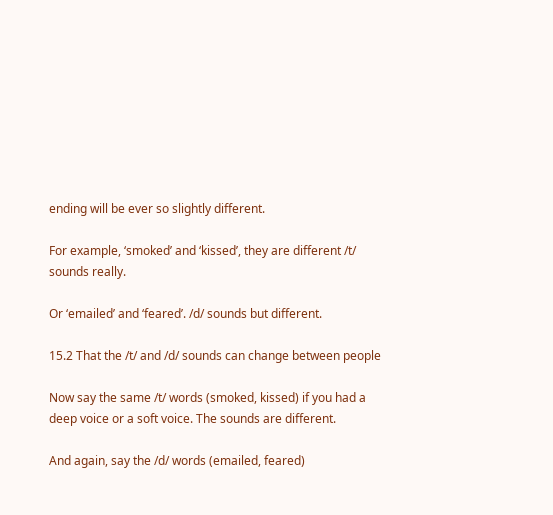ending will be ever so slightly different.

For example, ‘smoked’ and ‘kissed’, they are different /t/ sounds really.

Or ‘emailed’ and ‘feared’. /d/ sounds but different.

15.2 That the /t/ and /d/ sounds can change between people

Now say the same /t/ words (smoked, kissed) if you had a deep voice or a soft voice. The sounds are different.

And again, say the /d/ words (emailed, feared)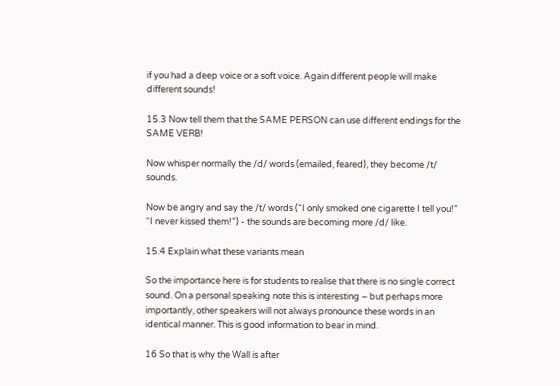if you had a deep voice or a soft voice. Again different people will make different sounds!

15.3 Now tell them that the SAME PERSON can use different endings for the SAME VERB!

Now whisper normally the /d/ words (emailed, feared), they become /t/ sounds.

Now be angry and say the /t/ words (“I only smoked one cigarette I tell you!” “I never kissed them!”) - the sounds are becoming more /d/ like.

15.4 Explain what these variants mean

So the importance here is for students to realise that there is no single correct sound. On a personal speaking note this is interesting – but perhaps more importantly, other speakers will not always pronounce these words in an identical manner. This is good information to bear in mind.

16 So that is why the Wall is after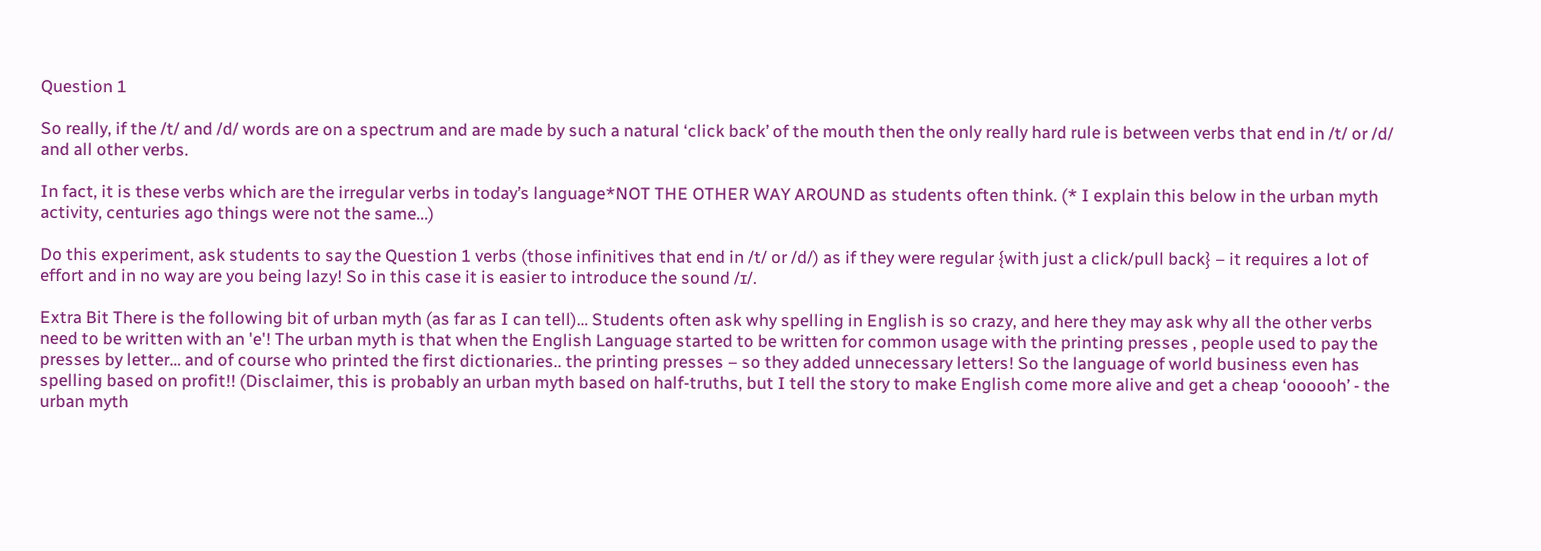Question 1

So really, if the /t/ and /d/ words are on a spectrum and are made by such a natural ‘click back’ of the mouth then the only really hard rule is between verbs that end in /t/ or /d/ and all other verbs.

In fact, it is these verbs which are the irregular verbs in today’s language*NOT THE OTHER WAY AROUND as students often think. (* I explain this below in the urban myth activity, centuries ago things were not the same...)

Do this experiment, ask students to say the Question 1 verbs (those infinitives that end in /t/ or /d/) as if they were regular {with just a click/pull back} – it requires a lot of effort and in no way are you being lazy! So in this case it is easier to introduce the sound /ɪ/.

Extra Bit There is the following bit of urban myth (as far as I can tell)… Students often ask why spelling in English is so crazy, and here they may ask why all the other verbs need to be written with an 'e'! The urban myth is that when the English Language started to be written for common usage with the printing presses , people used to pay the presses by letter… and of course who printed the first dictionaries.. the printing presses – so they added unnecessary letters! So the language of world business even has spelling based on profit!! (Disclaimer, this is probably an urban myth based on half-truths, but I tell the story to make English come more alive and get a cheap ‘oooooh’ - the urban myth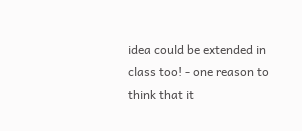idea could be extended in class too! - one reason to think that it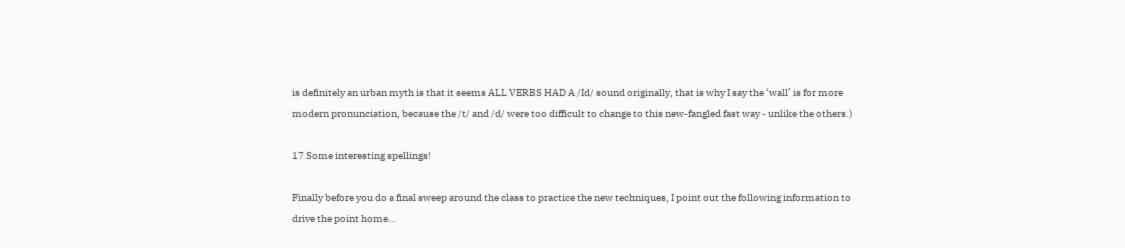is definitely an urban myth is that it seems ALL VERBS HAD A /Id/ sound originally, that is why I say the ‘wall’ is for more modern pronunciation, because the /t/ and /d/ were too difficult to change to this new-fangled fast way - unlike the others.)

17 Some interesting spellings!

Finally before you do a final sweep around the class to practice the new techniques, I point out the following information to drive the point home…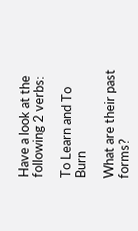Have a look at the following 2 verbs:

To Learn and To Burn

What are their past forms?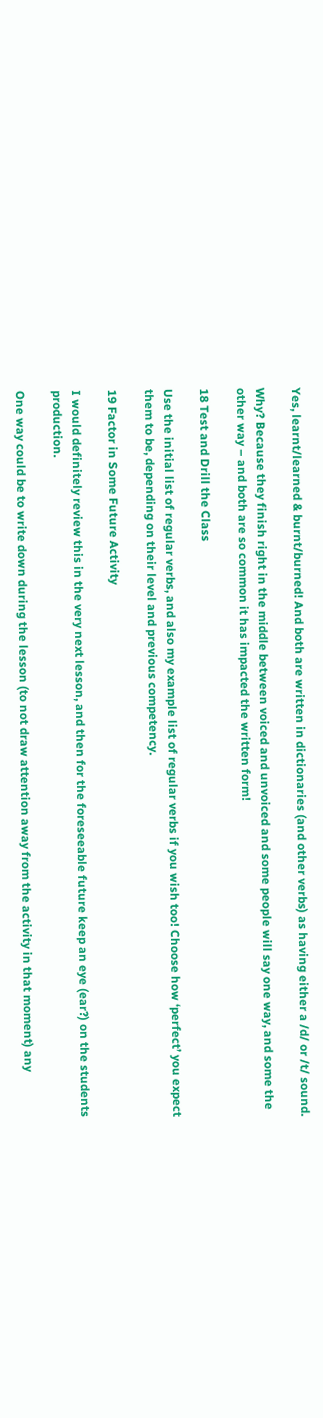Yes, learnt/learned & burnt/burned! And both are written in dictionaries (and other verbs) as having either a /d/ or /t/ sound.

Why? Because they finish right in the middle between voiced and unvoiced and some people will say one way, and some the other way – and both are so common it has impacted the written form!

18 Test and Drill the Class

Use the initial list of regular verbs, and also my example list of regular verbs if you wish too! Choose how ‘perfect’ you expect them to be, depending on their level and previous competency.

19 Factor in Some Future Activity

I would definitely review this in the very next lesson, and then for the foreseeable future keep an eye (ear?) on the students production.

One way could be to write down during the lesson (to not draw attention away from the activity in that moment) any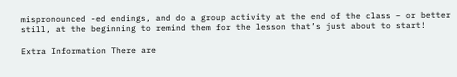mispronounced -ed endings, and do a group activity at the end of the class – or better still, at the beginning to remind them for the lesson that’s just about to start!

Extra Information There are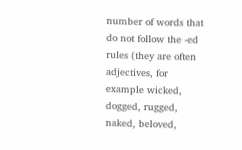number of words that do not follow the -ed rules (they are often adjectives, for example wicked, dogged, rugged, naked, beloved,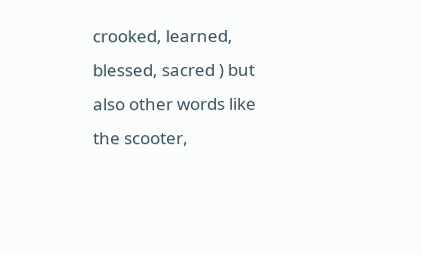crooked, learned, blessed, sacred ) but also other words like the scooter,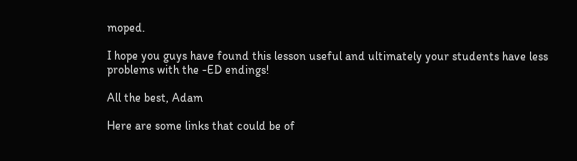moped.

I hope you guys have found this lesson useful and ultimately your students have less problems with the -ED endings!

All the best, Adam

Here are some links that could be of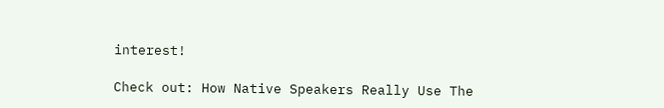interest!

Check out: How Native Speakers Really Use The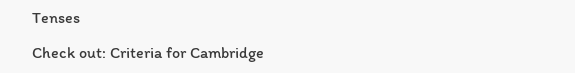Tenses

Check out: Criteria for Cambridge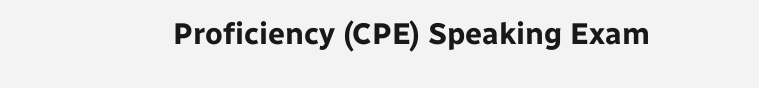Proficiency (CPE) Speaking Exam